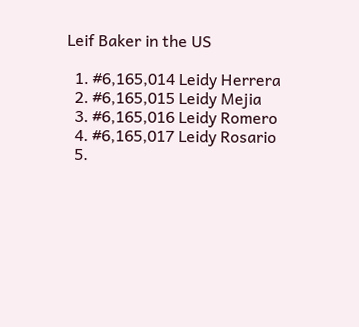Leif Baker in the US

  1. #6,165,014 Leidy Herrera
  2. #6,165,015 Leidy Mejia
  3. #6,165,016 Leidy Romero
  4. #6,165,017 Leidy Rosario
  5.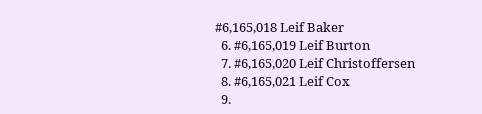#6,165,018 Leif Baker
  6. #6,165,019 Leif Burton
  7. #6,165,020 Leif Christoffersen
  8. #6,165,021 Leif Cox
  9.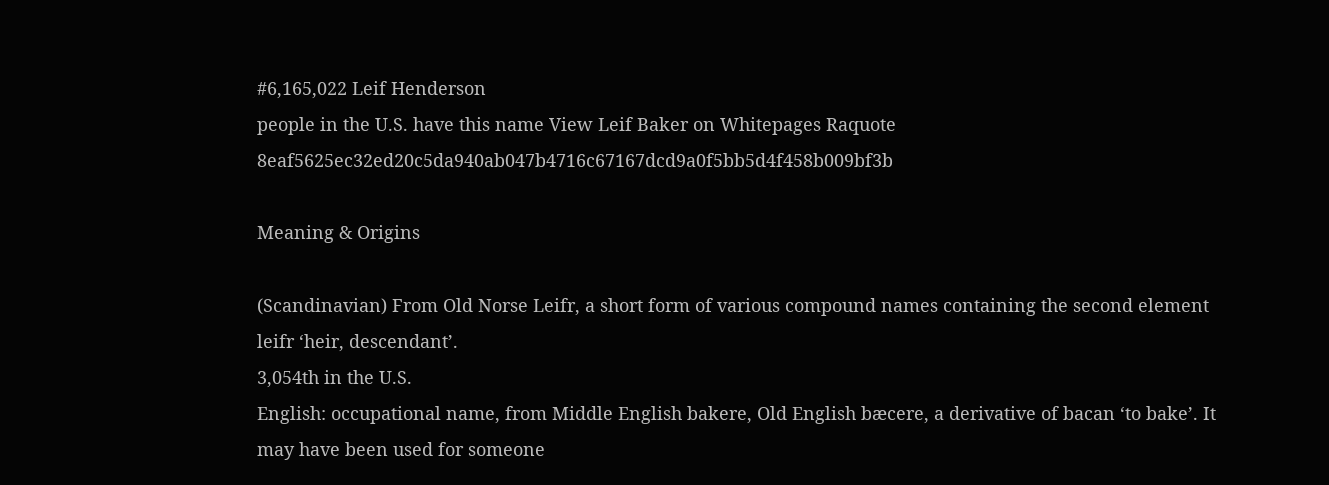#6,165,022 Leif Henderson
people in the U.S. have this name View Leif Baker on Whitepages Raquote 8eaf5625ec32ed20c5da940ab047b4716c67167dcd9a0f5bb5d4f458b009bf3b

Meaning & Origins

(Scandinavian) From Old Norse Leifr, a short form of various compound names containing the second element leifr ‘heir, descendant’.
3,054th in the U.S.
English: occupational name, from Middle English bakere, Old English bæcere, a derivative of bacan ‘to bake’. It may have been used for someone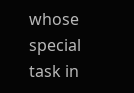whose special task in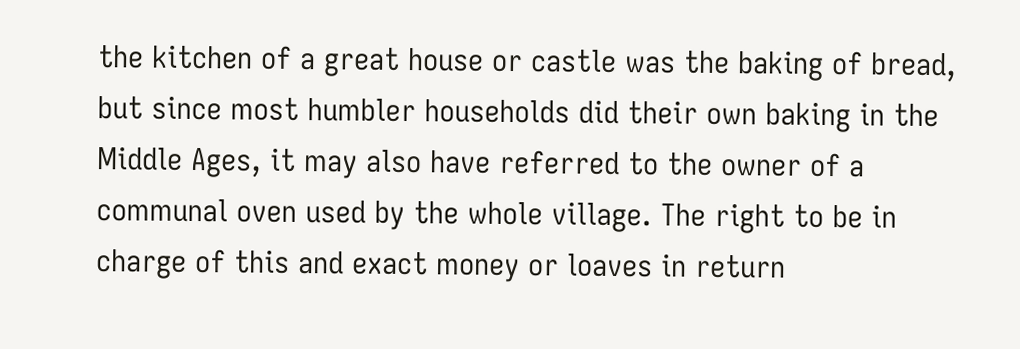the kitchen of a great house or castle was the baking of bread, but since most humbler households did their own baking in the Middle Ages, it may also have referred to the owner of a communal oven used by the whole village. The right to be in charge of this and exact money or loaves in return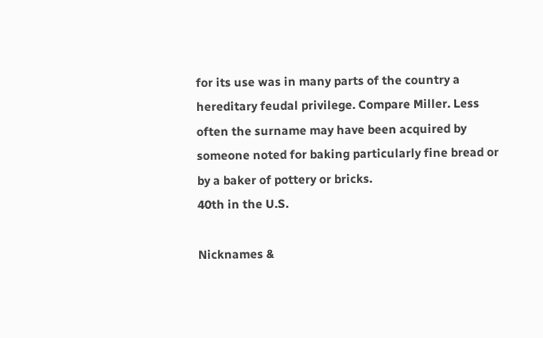for its use was in many parts of the country a hereditary feudal privilege. Compare Miller. Less often the surname may have been acquired by someone noted for baking particularly fine bread or by a baker of pottery or bricks.
40th in the U.S.

Nicknames &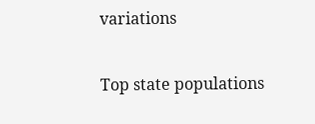variations

Top state populations